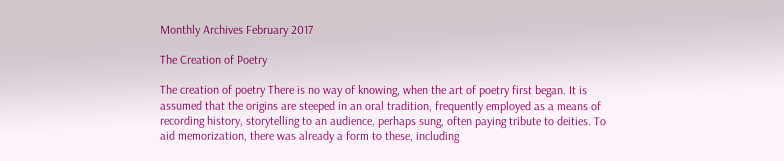Monthly Archives February 2017

The Creation of Poetry

The creation of poetry There is no way of knowing, when the art of poetry first began. It is assumed that the origins are steeped in an oral tradition, frequently employed as a means of recording history, storytelling to an audience, perhaps sung, often paying tribute to deities. To aid memorization, there was already a form to these, including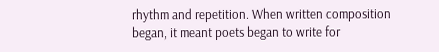rhythm and repetition. When written composition began, it meant poets began to write for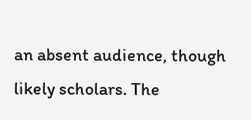an absent audience, though likely scholars. The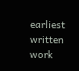earliest written work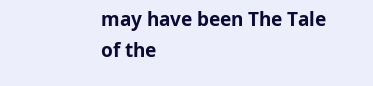may have been The Tale of the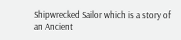Shipwrecked Sailor which is a story of an Ancient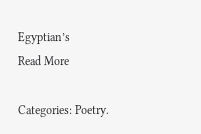Egyptian’s
Read More

Categories: Poetry.